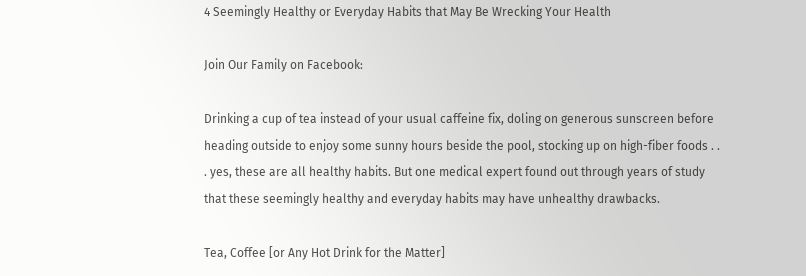4 Seemingly Healthy or Everyday Habits that May Be Wrecking Your Health

Join Our Family on Facebook:

Drinking a cup of tea instead of your usual caffeine fix, doling on generous sunscreen before heading outside to enjoy some sunny hours beside the pool, stocking up on high-fiber foods . . . yes, these are all healthy habits. But one medical expert found out through years of study that these seemingly healthy and everyday habits may have unhealthy drawbacks.

Tea, Coffee [or Any Hot Drink for the Matter]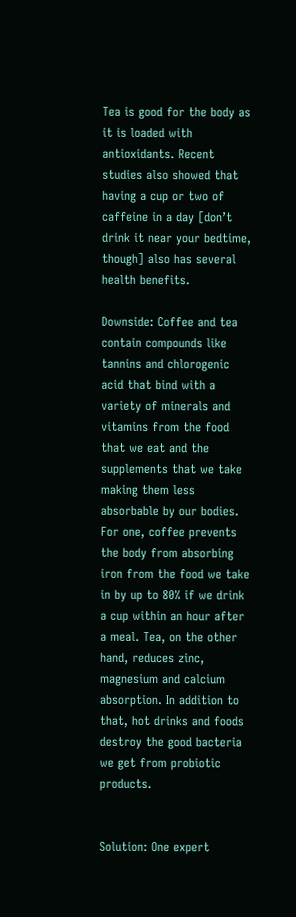Tea is good for the body as it is loaded with antioxidants. Recent studies also showed that having a cup or two of caffeine in a day [don’t drink it near your bedtime, though] also has several health benefits.

Downside: Coffee and tea contain compounds like tannins and chlorogenic acid that bind with a variety of minerals and vitamins from the food that we eat and the supplements that we take making them less absorbable by our bodies. For one, coffee prevents the body from absorbing iron from the food we take in by up to 80% if we drink a cup within an hour after a meal. Tea, on the other hand, reduces zinc, magnesium and calcium absorption. In addition to that, hot drinks and foods destroy the good bacteria we get from probiotic products.


Solution: One expert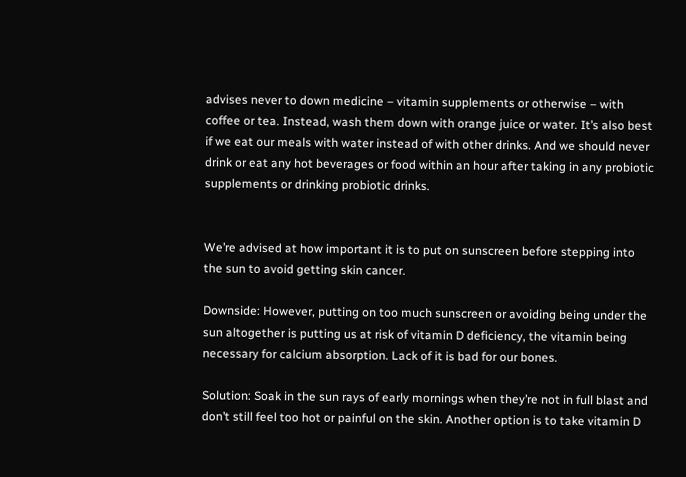advises never to down medicine – vitamin supplements or otherwise – with coffee or tea. Instead, wash them down with orange juice or water. It’s also best if we eat our meals with water instead of with other drinks. And we should never drink or eat any hot beverages or food within an hour after taking in any probiotic supplements or drinking probiotic drinks.


We’re advised at how important it is to put on sunscreen before stepping into the sun to avoid getting skin cancer.

Downside: However, putting on too much sunscreen or avoiding being under the sun altogether is putting us at risk of vitamin D deficiency, the vitamin being necessary for calcium absorption. Lack of it is bad for our bones.

Solution: Soak in the sun rays of early mornings when they’re not in full blast and don’t still feel too hot or painful on the skin. Another option is to take vitamin D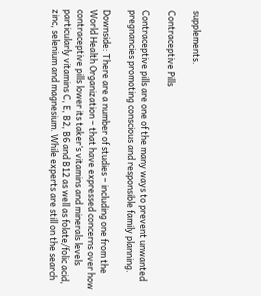supplements.

Contraceptive Pills

Contraceptive pills are one of the many ways to prevent unwanted pregnancies promoting conscious and responsible family planning.

Downside: There are a number of studies – including one from the World Health Organization – that have expressed concerns over how contraceptive pills lower its taker’s vitamins and minerals levels particularly vitamins C, E, B2, B6 and B12 as well as folate/folic acid, zinc, selenium and magnesium. While experts are still on the search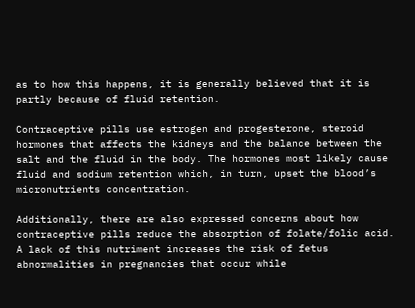as to how this happens, it is generally believed that it is partly because of fluid retention.

Contraceptive pills use estrogen and progesterone, steroid hormones that affects the kidneys and the balance between the salt and the fluid in the body. The hormones most likely cause fluid and sodium retention which, in turn, upset the blood’s micronutrients concentration.

Additionally, there are also expressed concerns about how contraceptive pills reduce the absorption of folate/folic acid. A lack of this nutriment increases the risk of fetus abnormalities in pregnancies that occur while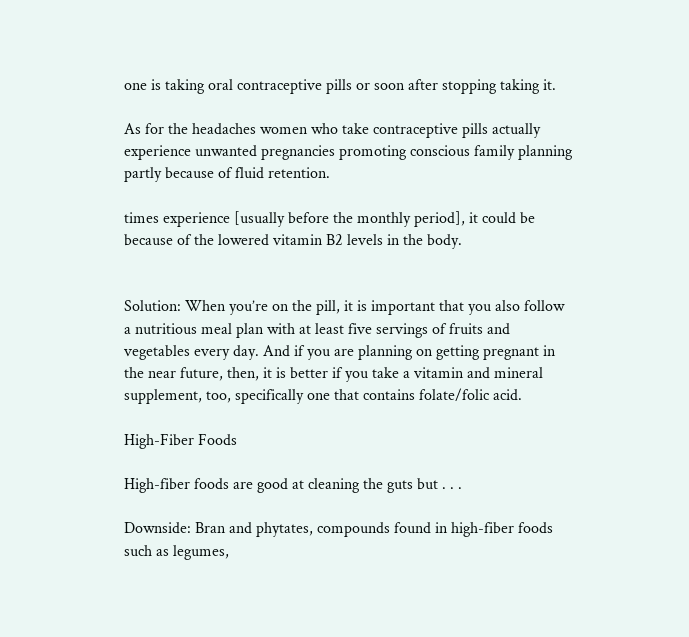one is taking oral contraceptive pills or soon after stopping taking it.

As for the headaches women who take contraceptive pills actually experience unwanted pregnancies promoting conscious family planning partly because of fluid retention.

times experience [usually before the monthly period], it could be because of the lowered vitamin B2 levels in the body.


Solution: When you’re on the pill, it is important that you also follow a nutritious meal plan with at least five servings of fruits and vegetables every day. And if you are planning on getting pregnant in the near future, then, it is better if you take a vitamin and mineral supplement, too, specifically one that contains folate/folic acid.

High-Fiber Foods

High-fiber foods are good at cleaning the guts but . . .

Downside: Bran and phytates, compounds found in high-fiber foods such as legumes,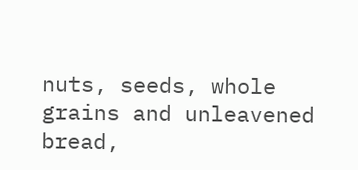nuts, seeds, whole grains and unleavened bread,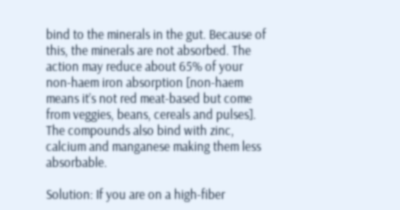bind to the minerals in the gut. Because of this, the minerals are not absorbed. The action may reduce about 65% of your non-haem iron absorption [non-haem means it’s not red meat-based but come from veggies, beans, cereals and pulses]. The compounds also bind with zinc, calcium and manganese making them less absorbable.

Solution: If you are on a high-fiber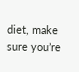diet, make sure you’re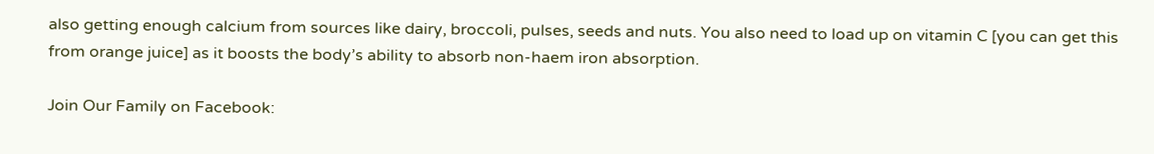also getting enough calcium from sources like dairy, broccoli, pulses, seeds and nuts. You also need to load up on vitamin C [you can get this from orange juice] as it boosts the body’s ability to absorb non-haem iron absorption.

Join Our Family on Facebook: